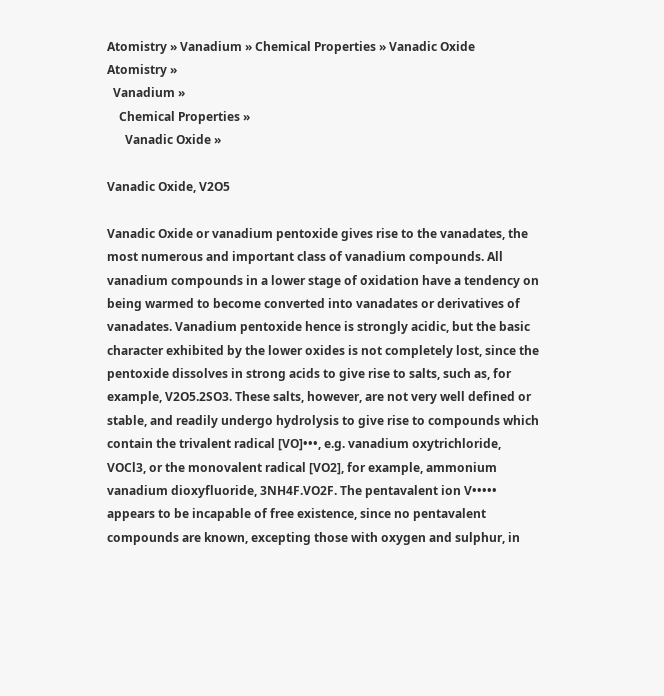Atomistry » Vanadium » Chemical Properties » Vanadic Oxide
Atomistry »
  Vanadium »
    Chemical Properties »
      Vanadic Oxide »

Vanadic Oxide, V2O5

Vanadic Oxide or vanadium pentoxide gives rise to the vanadates, the most numerous and important class of vanadium compounds. All vanadium compounds in a lower stage of oxidation have a tendency on being warmed to become converted into vanadates or derivatives of vanadates. Vanadium pentoxide hence is strongly acidic, but the basic character exhibited by the lower oxides is not completely lost, since the pentoxide dissolves in strong acids to give rise to salts, such as, for example, V2O5.2SO3. These salts, however, are not very well defined or stable, and readily undergo hydrolysis to give rise to compounds which contain the trivalent radical [VO]•••, e.g. vanadium oxytrichloride, VOCl3, or the monovalent radical [VO2], for example, ammonium vanadium dioxyfluoride, 3NH4F.VO2F. The pentavalent ion V••••• appears to be incapable of free existence, since no pentavalent compounds are known, excepting those with oxygen and sulphur, in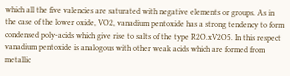which all the five valencies are saturated with negative elements or groups. As in the case of the lower oxide, VO2, vanadium pentoxide has a strong tendency to form condensed poly-acids which give rise to salts of the type R2O.xV2O5. In this respect vanadium pentoxide is analogous with other weak acids which are formed from metallic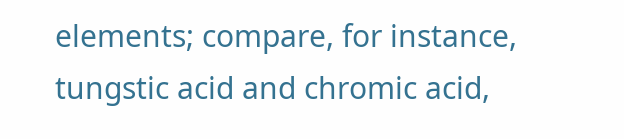elements; compare, for instance, tungstic acid and chromic acid,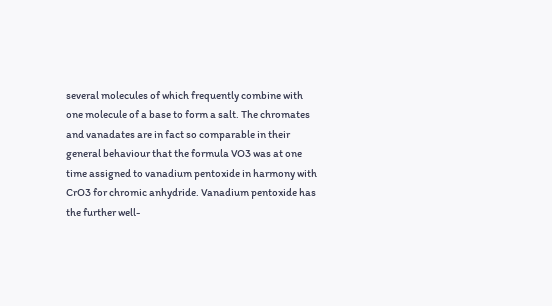several molecules of which frequently combine with one molecule of a base to form a salt. The chromates and vanadates are in fact so comparable in their general behaviour that the formula VO3 was at one time assigned to vanadium pentoxide in harmony with CrO3 for chromic anhydride. Vanadium pentoxide has the further well-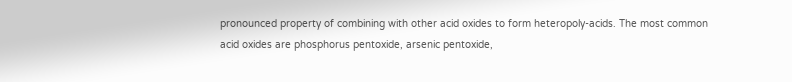pronounced property of combining with other acid oxides to form heteropoly-acids. The most common acid oxides are phosphorus pentoxide, arsenic pentoxide,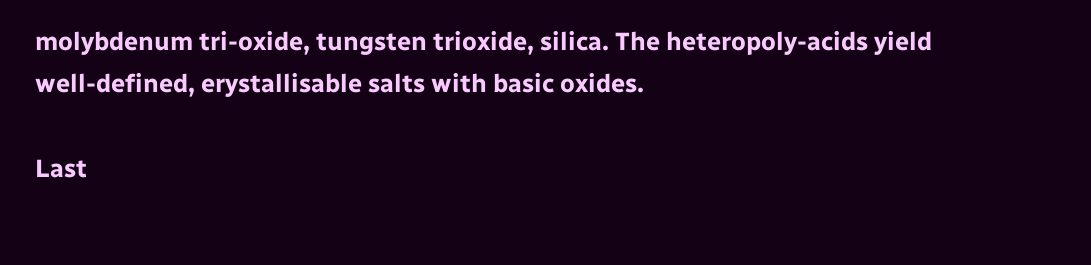molybdenum tri-oxide, tungsten trioxide, silica. The heteropoly-acids yield well-defined, erystallisable salts with basic oxides.

Last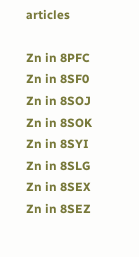articles

Zn in 8PFC
Zn in 8SF0
Zn in 8SOJ
Zn in 8SOK
Zn in 8SYI
Zn in 8SLG
Zn in 8SEX
Zn in 8SEZ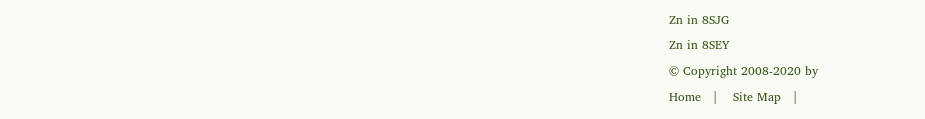Zn in 8SJG
Zn in 8SEY
© Copyright 2008-2020 by
Home   |    Site Map   |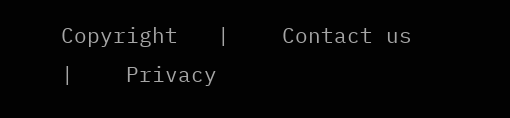Copyright   |    Contact us   |    Privacy